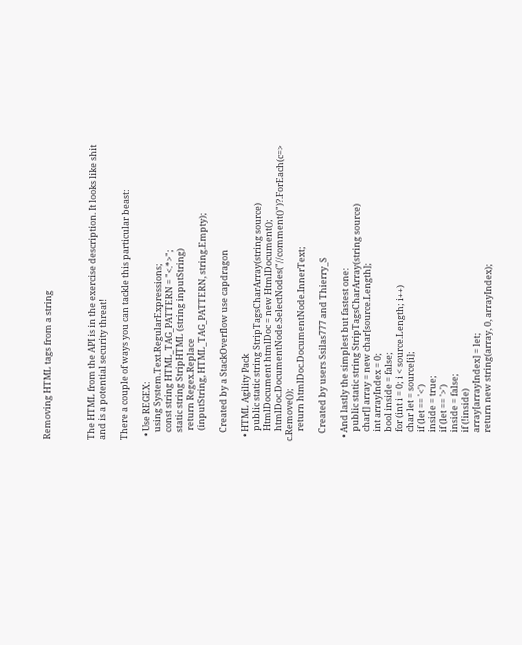Removing HTML tags from a string



The HTML from the API is in the exercise description. It looks like shit and is a potential security threat!

There a couple of ways you can tackle this particular beast:

  • Use REGEX:
    using System.Text.RegularExpressions;
    const string HTML_TAG_PATTERN = "<.*>";
    static string StripHTML (string inputString)
     return Regex.Replace
     (inputString, HTML_TAG_PATTERN, string.Empty);

    Created by a StackOverflow use capdragon

  • HTML Agility Pack
     public static string StripTagsCharArray(string source)
     HtmlDocument htmlDoc = new HtmlDocument();
     htmlDoc.DocumentNode.SelectNodes("//comment()")?.ForEach(c=> c.Remove());
     return htmlDoc.DocumentNode.InnerText;

    Created by users Ssilas777 and Thierry_S

  • And lastly the simplest but fastest one:
     public static string StripTagsCharArray(string source)
     char[] array = new char[source.Length];
     int arrayIndex = 0;
     bool inside = false;
     for (int i = 0; i < source.Length; i++)
     char let = source[i];
     if (let == '<')
     inside = true;
     if (let == '>')
     inside = false;
     if (!inside)
     array[arrayIndex] = let;
     return new string(array, 0, arrayIndex);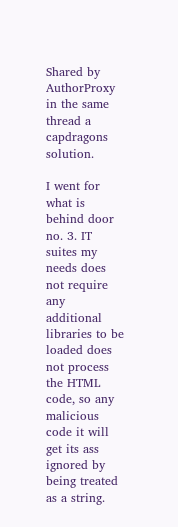Shared by AuthorProxy in the same thread a capdragons solution.

I went for what is behind door no. 3. IT suites my needs does not require any additional libraries to be loaded does not process the HTML code, so any malicious code it will get its ass ignored by being treated as a string.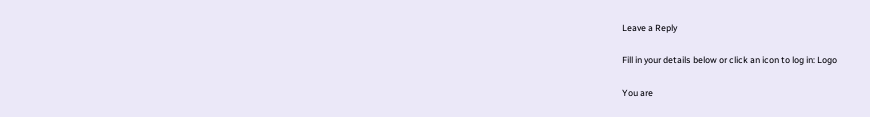Leave a Reply

Fill in your details below or click an icon to log in: Logo

You are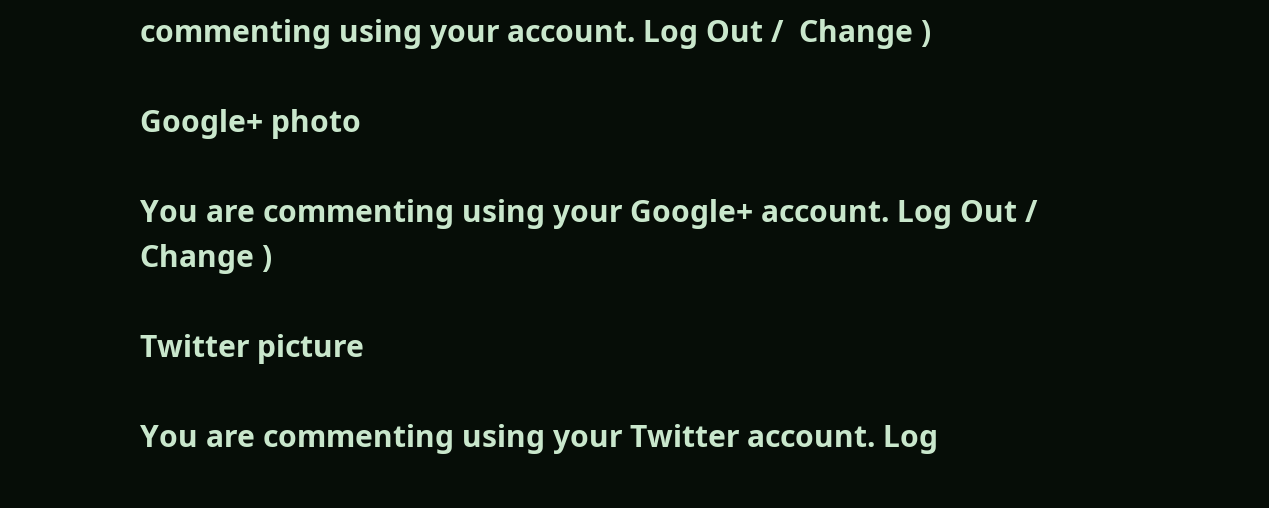commenting using your account. Log Out /  Change )

Google+ photo

You are commenting using your Google+ account. Log Out /  Change )

Twitter picture

You are commenting using your Twitter account. Log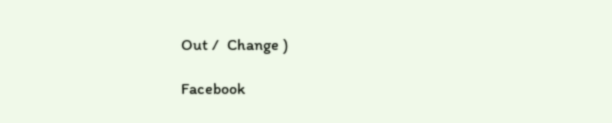Out /  Change )

Facebook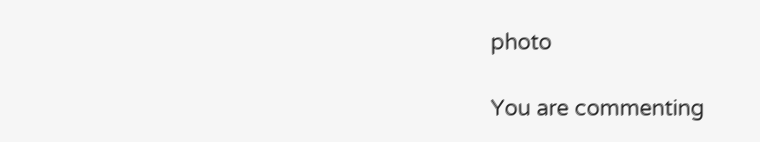photo

You are commenting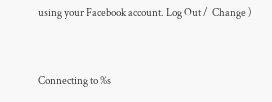using your Facebook account. Log Out /  Change )


Connecting to %s